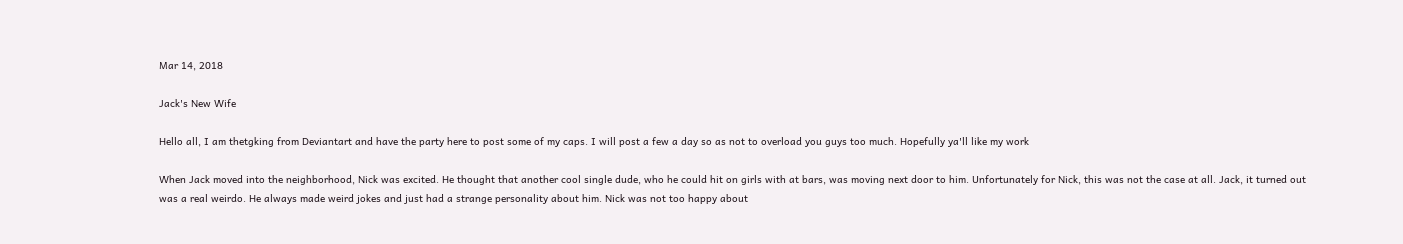Mar 14, 2018

Jack's New Wife

Hello all, I am thetgking from Deviantart and have the party here to post some of my caps. I will post a few a day so as not to overload you guys too much. Hopefully ya'll like my work

When Jack moved into the neighborhood, Nick was excited. He thought that another cool single dude, who he could hit on girls with at bars, was moving next door to him. Unfortunately for Nick, this was not the case at all. Jack, it turned out was a real weirdo. He always made weird jokes and just had a strange personality about him. Nick was not too happy about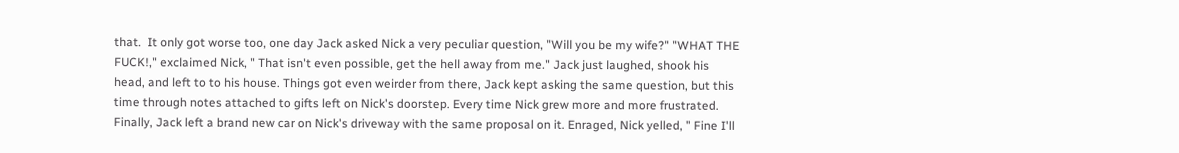that.  It only got worse too, one day Jack asked Nick a very peculiar question, "Will you be my wife?" "WHAT THE FUCK!," exclaimed Nick, " That isn't even possible, get the hell away from me." Jack just laughed, shook his head, and left to to his house. Things got even weirder from there, Jack kept asking the same question, but this time through notes attached to gifts left on Nick's doorstep. Every time Nick grew more and more frustrated. Finally, Jack left a brand new car on Nick's driveway with the same proposal on it. Enraged, Nick yelled, " Fine I'll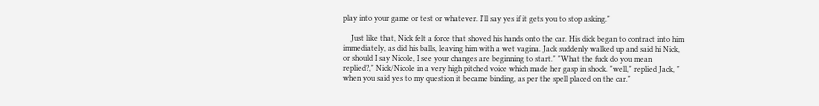play into your game or test or whatever. I'll say yes if it gets you to stop asking."

    Just like that, Nick felt a force that shoved his hands onto the car. His dick began to contract into him immediately, as did his balls, leaving him with a wet vagina. Jack suddenly walked up and said hi Nick, or should I say Nicole, I see your changes are beginning to start." "What the fuck do you mean replied?," Nick/Nicole in a very high pitched voice which made her gasp in shock. "well," replied Jack, " when you said yes to my question it became binding, as per the spell placed on the car."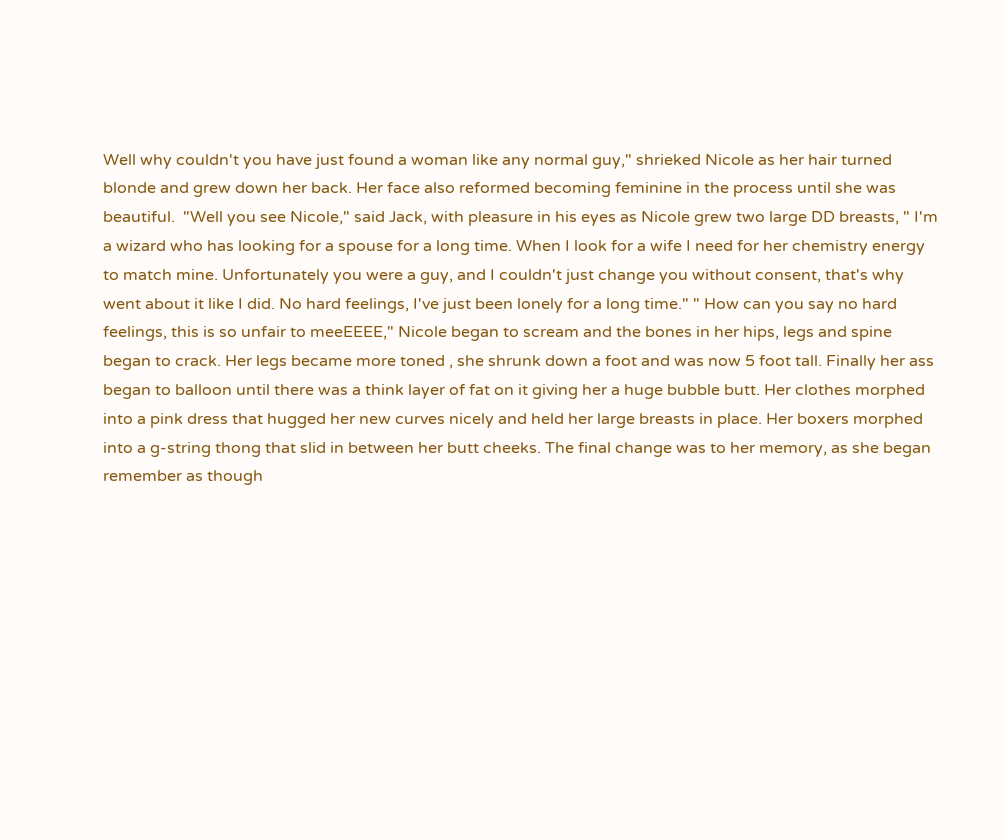Well why couldn't you have just found a woman like any normal guy," shrieked Nicole as her hair turned blonde and grew down her back. Her face also reformed becoming feminine in the process until she was beautiful.  "Well you see Nicole," said Jack, with pleasure in his eyes as Nicole grew two large DD breasts, " I'm a wizard who has looking for a spouse for a long time. When I look for a wife I need for her chemistry energy to match mine. Unfortunately you were a guy, and I couldn't just change you without consent, that's why went about it like I did. No hard feelings, I've just been lonely for a long time." " How can you say no hard feelings, this is so unfair to meeEEEE," Nicole began to scream and the bones in her hips, legs and spine began to crack. Her legs became more toned , she shrunk down a foot and was now 5 foot tall. Finally her ass began to balloon until there was a think layer of fat on it giving her a huge bubble butt. Her clothes morphed into a pink dress that hugged her new curves nicely and held her large breasts in place. Her boxers morphed into a g-string thong that slid in between her butt cheeks. The final change was to her memory, as she began remember as though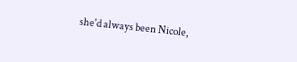she'd always been Nicole,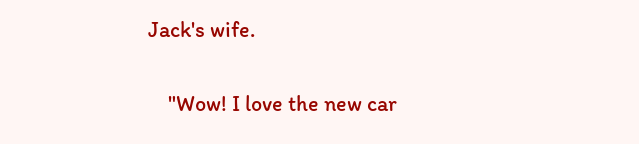Jack's wife.

    "Wow! I love the new car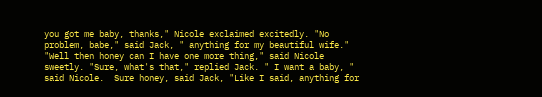you got me baby, thanks," Nicole exclaimed excitedly. "No problem, babe," said Jack, " anything for my beautiful wife." "Well then honey can I have one more thing," said Nicole sweetly. "Sure, what's that," replied Jack. " I want a baby, " said Nicole.  Sure honey, said Jack, "Like I said, anything for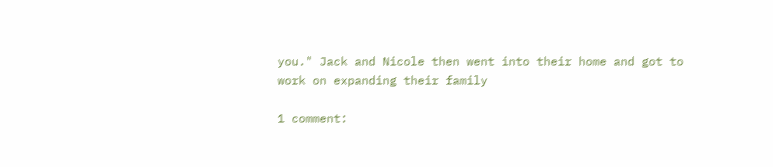you." Jack and Nicole then went into their home and got to work on expanding their family

1 comment: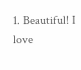1. Beautiful! I love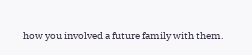how you involved a future family with them.